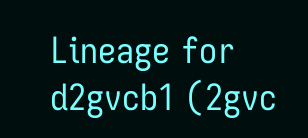Lineage for d2gvcb1 (2gvc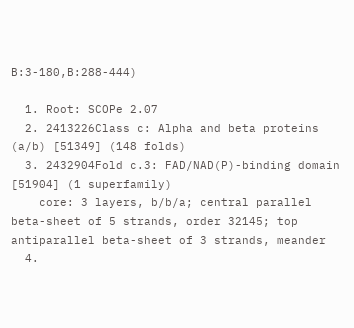B:3-180,B:288-444)

  1. Root: SCOPe 2.07
  2. 2413226Class c: Alpha and beta proteins (a/b) [51349] (148 folds)
  3. 2432904Fold c.3: FAD/NAD(P)-binding domain [51904] (1 superfamily)
    core: 3 layers, b/b/a; central parallel beta-sheet of 5 strands, order 32145; top antiparallel beta-sheet of 3 strands, meander
  4.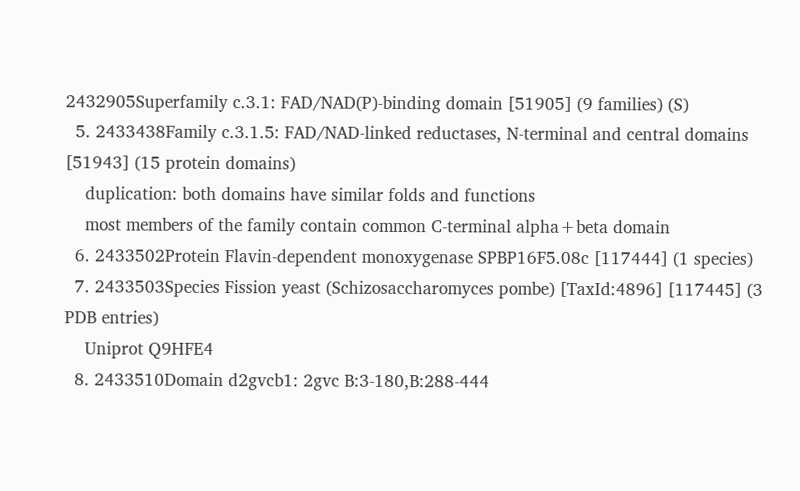2432905Superfamily c.3.1: FAD/NAD(P)-binding domain [51905] (9 families) (S)
  5. 2433438Family c.3.1.5: FAD/NAD-linked reductases, N-terminal and central domains [51943] (15 protein domains)
    duplication: both domains have similar folds and functions
    most members of the family contain common C-terminal alpha+beta domain
  6. 2433502Protein Flavin-dependent monoxygenase SPBP16F5.08c [117444] (1 species)
  7. 2433503Species Fission yeast (Schizosaccharomyces pombe) [TaxId:4896] [117445] (3 PDB entries)
    Uniprot Q9HFE4
  8. 2433510Domain d2gvcb1: 2gvc B:3-180,B:288-444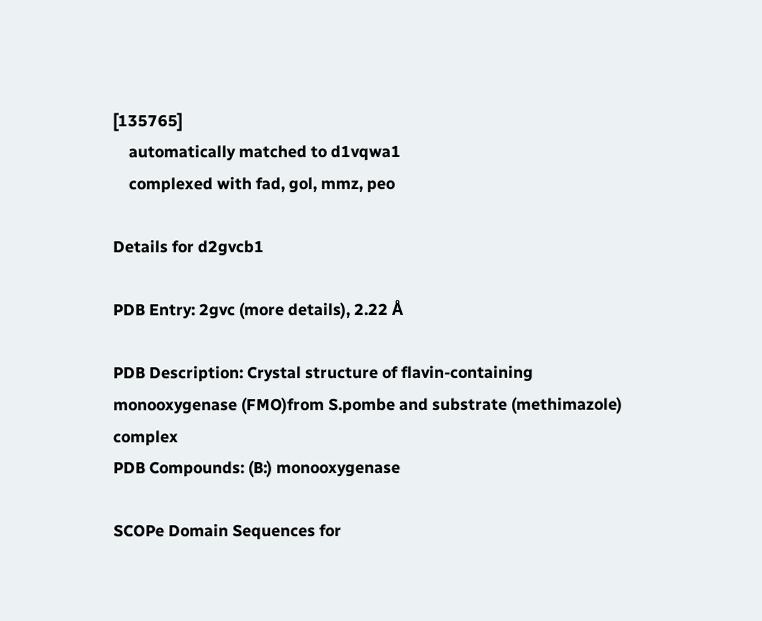[135765]
    automatically matched to d1vqwa1
    complexed with fad, gol, mmz, peo

Details for d2gvcb1

PDB Entry: 2gvc (more details), 2.22 Å

PDB Description: Crystal structure of flavin-containing monooxygenase (FMO)from S.pombe and substrate (methimazole) complex
PDB Compounds: (B:) monooxygenase

SCOPe Domain Sequences for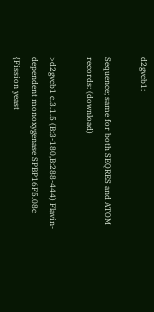d2gvcb1:

Sequence; same for both SEQRES and ATOM records: (download)

>d2gvcb1 c.3.1.5 (B:3-180,B:288-444) Flavin-dependent monoxygenase SPBP16F5.08c {Fission yeast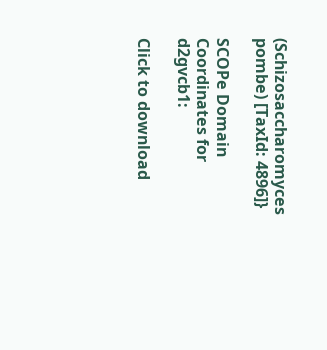(Schizosaccharomyces pombe) [TaxId: 4896]}

SCOPe Domain Coordinates for d2gvcb1:

Click to download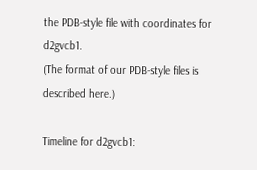the PDB-style file with coordinates for d2gvcb1.
(The format of our PDB-style files is described here.)

Timeline for d2gvcb1: